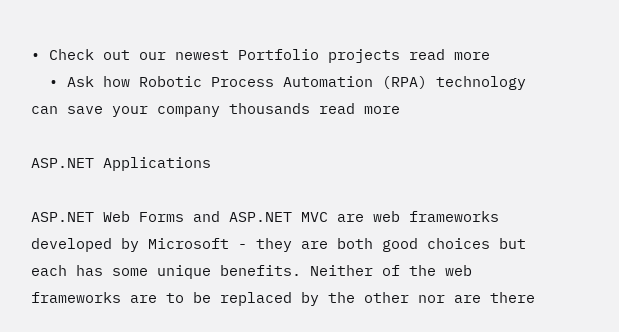• Check out our newest Portfolio projects read more
  • Ask how Robotic Process Automation (RPA) technology can save your company thousands read more

ASP.NET Applications

ASP.NET Web Forms and ASP.NET MVC are web frameworks developed by Microsoft - they are both good choices but each has some unique benefits. Neither of the web frameworks are to be replaced by the other nor are there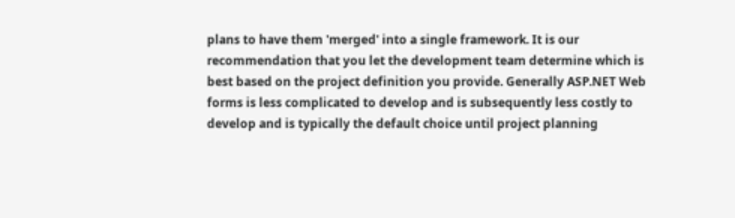plans to have them 'merged' into a single framework. It is our recommendation that you let the development team determine which is best based on the project definition you provide. Generally ASP.NET Web forms is less complicated to develop and is subsequently less costly to develop and is typically the default choice until project planning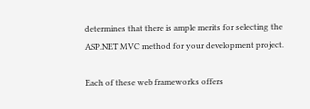determines that there is ample merits for selecting the ASP.NET MVC method for your development project.

Each of these web frameworks offers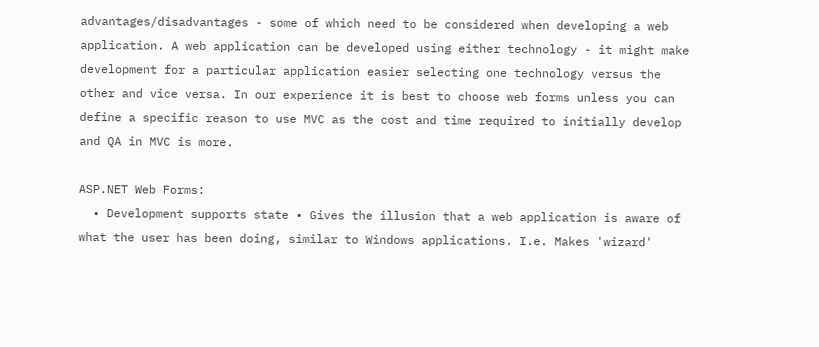advantages/disadvantages - some of which need to be considered when developing a web application. A web application can be developed using either technology - it might make development for a particular application easier selecting one technology versus the other and vice versa. In our experience it is best to choose web forms unless you can define a specific reason to use MVC as the cost and time required to initially develop and QA in MVC is more.

ASP.NET Web Forms:
  • Development supports state • Gives the illusion that a web application is aware of what the user has been doing, similar to Windows applications. I.e. Makes 'wizard'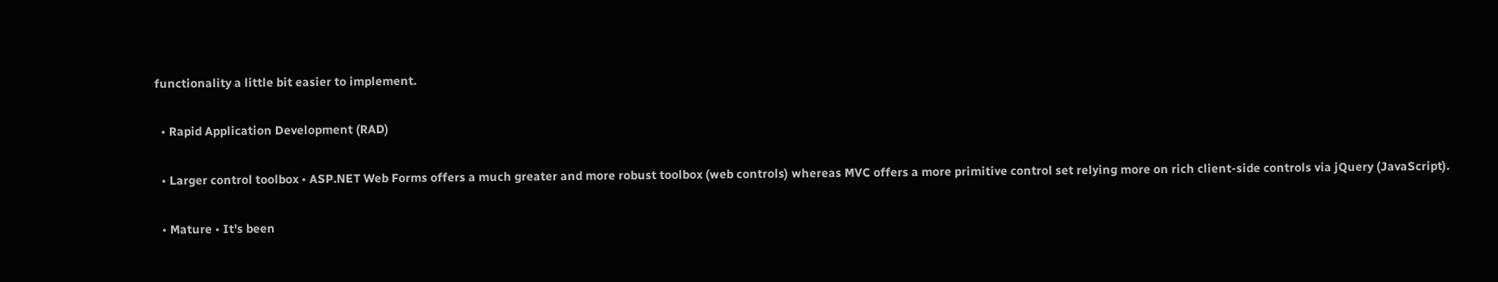functionality a little bit easier to implement.

  • Rapid Application Development (RAD)

  • Larger control toolbox • ASP.NET Web Forms offers a much greater and more robust toolbox (web controls) whereas MVC offers a more primitive control set relying more on rich client-side controls via jQuery (JavaScript).

  • Mature • It's been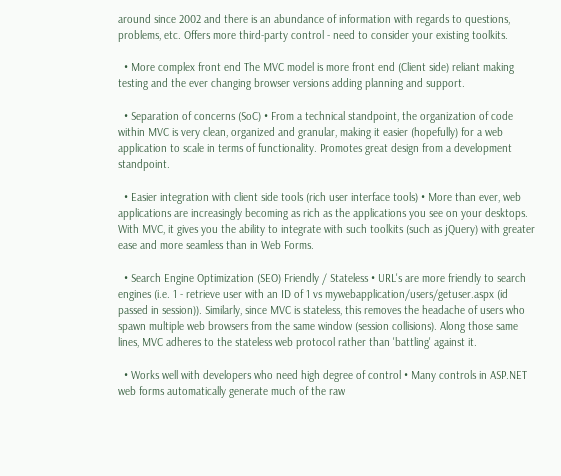around since 2002 and there is an abundance of information with regards to questions, problems, etc. Offers more third-party control - need to consider your existing toolkits.

  • More complex front end The MVC model is more front end (Client side) reliant making testing and the ever changing browser versions adding planning and support.

  • Separation of concerns (SoC) • From a technical standpoint, the organization of code within MVC is very clean, organized and granular, making it easier (hopefully) for a web application to scale in terms of functionality. Promotes great design from a development standpoint.

  • Easier integration with client side tools (rich user interface tools) • More than ever, web applications are increasingly becoming as rich as the applications you see on your desktops. With MVC, it gives you the ability to integrate with such toolkits (such as jQuery) with greater ease and more seamless than in Web Forms.

  • Search Engine Optimization (SEO) Friendly / Stateless • URL's are more friendly to search engines (i.e. 1 - retrieve user with an ID of 1 vs mywebapplication/users/getuser.aspx (id passed in session)). Similarly, since MVC is stateless, this removes the headache of users who spawn multiple web browsers from the same window (session collisions). Along those same lines, MVC adheres to the stateless web protocol rather than 'battling' against it.

  • Works well with developers who need high degree of control • Many controls in ASP.NET web forms automatically generate much of the raw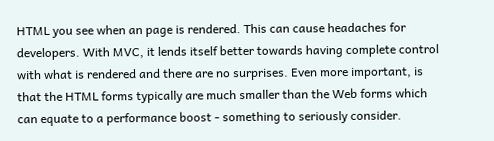HTML you see when an page is rendered. This can cause headaches for developers. With MVC, it lends itself better towards having complete control with what is rendered and there are no surprises. Even more important, is that the HTML forms typically are much smaller than the Web forms which can equate to a performance boost - something to seriously consider.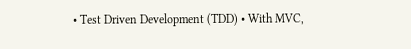• Test Driven Development (TDD) • With MVC,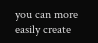you can more easily create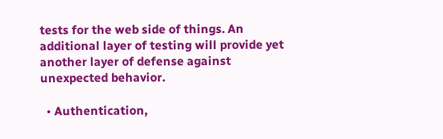tests for the web side of things. An additional layer of testing will provide yet another layer of defense against unexpected behavior.

  • Authentication,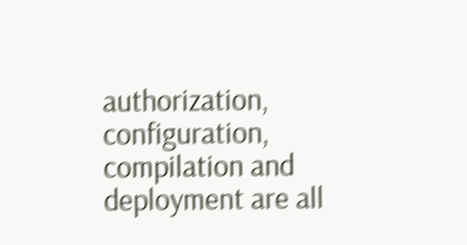authorization, configuration, compilation and deployment are all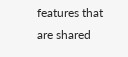features that are shared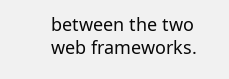between the two web frameworks.